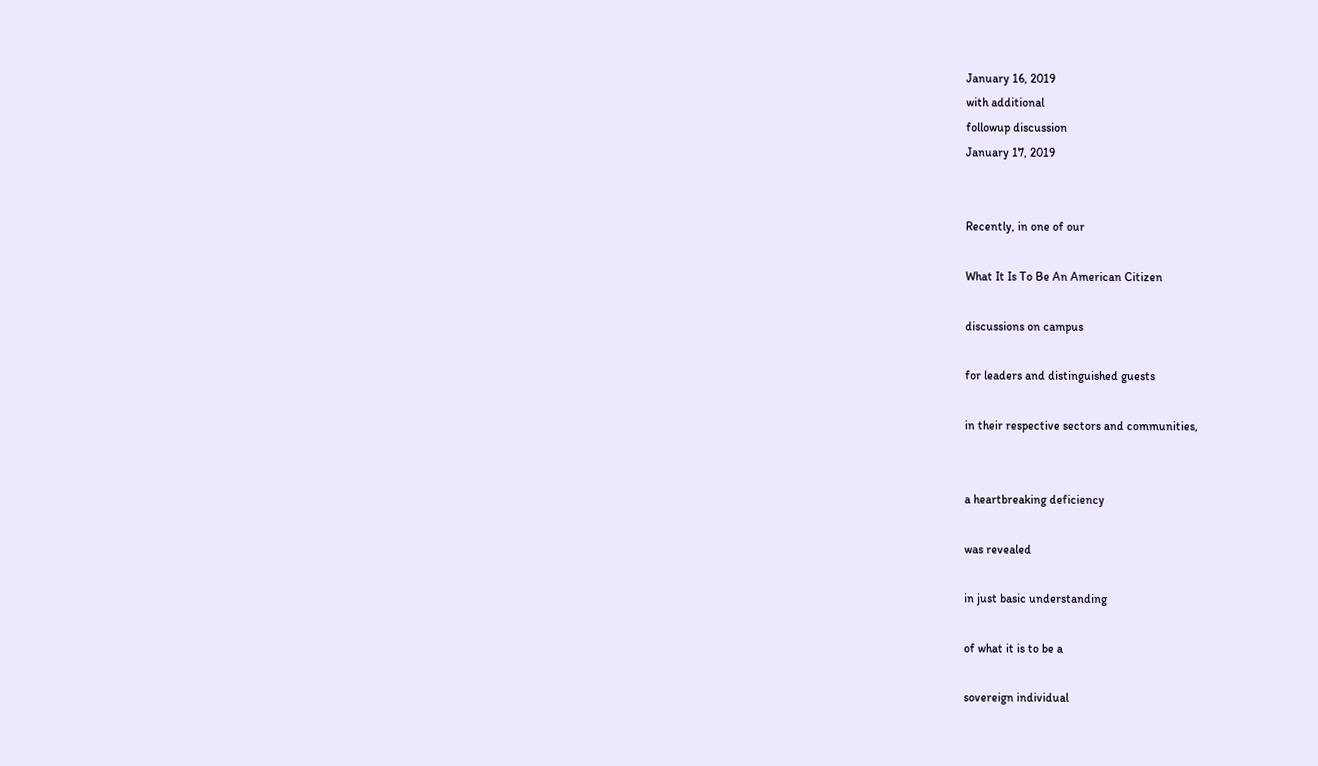January 16, 2019
with additional
followup discussion
January 17, 2019


Recently, in one of our

What It Is To Be An American Citizen

discussions on campus

for leaders and distinguished guests

in their respective sectors and communities,


a heartbreaking deficiency

was revealed

in just basic understanding

of what it is to be a

sovereign individual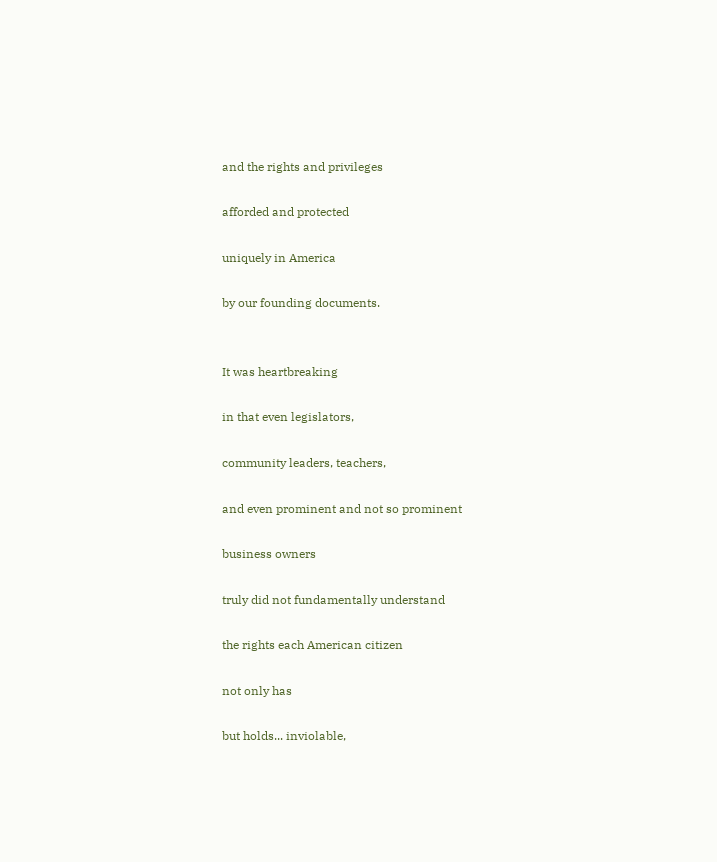and the rights and privileges

afforded and protected

uniquely in America

by our founding documents.


It was heartbreaking

in that even legislators,

community leaders, teachers,

and even prominent and not so prominent

business owners

truly did not fundamentally understand

the rights each American citizen

not only has

but holds... inviolable,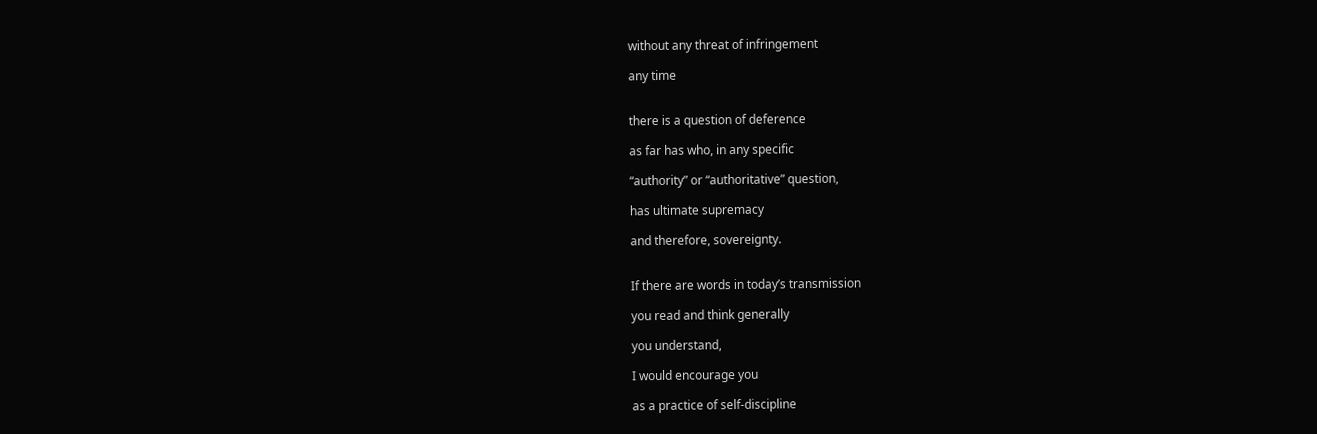without any threat of infringement

any time


there is a question of deference

as far has who, in any specific

“authority” or “authoritative” question,

has ultimate supremacy

and therefore, sovereignty.


If there are words in today’s transmission

you read and think generally

you understand,

I would encourage you

as a practice of self-discipline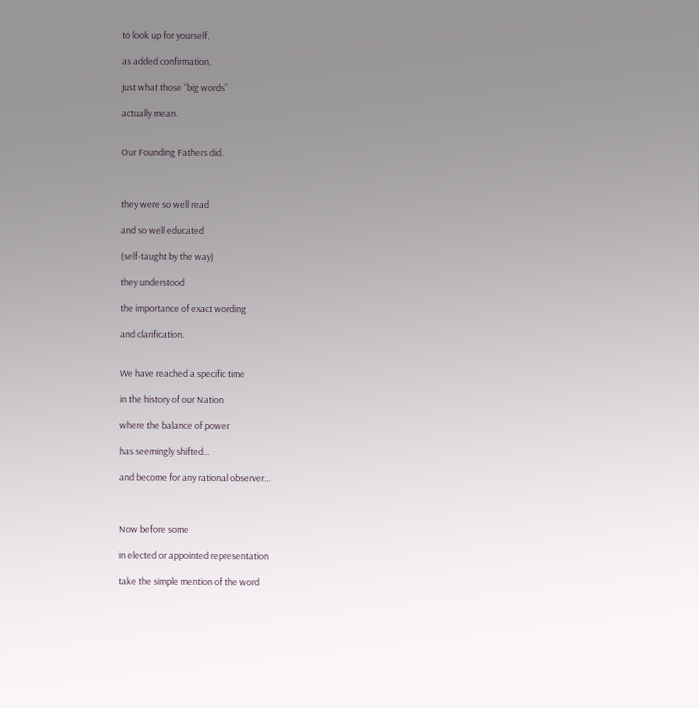to look up for yourself,

as added confirmation,

just what those “big words”

actually mean.


Our Founding Fathers did.



they were so well read

and so well educated

(self-taught by the way)

they understood

the importance of exact wording

and clarification.


We have reached a specific time

in the history of our Nation

where the balance of power

has seemingly shifted...

and become for any rational observer...



Now before some

in elected or appointed representation

take the simple mention of the word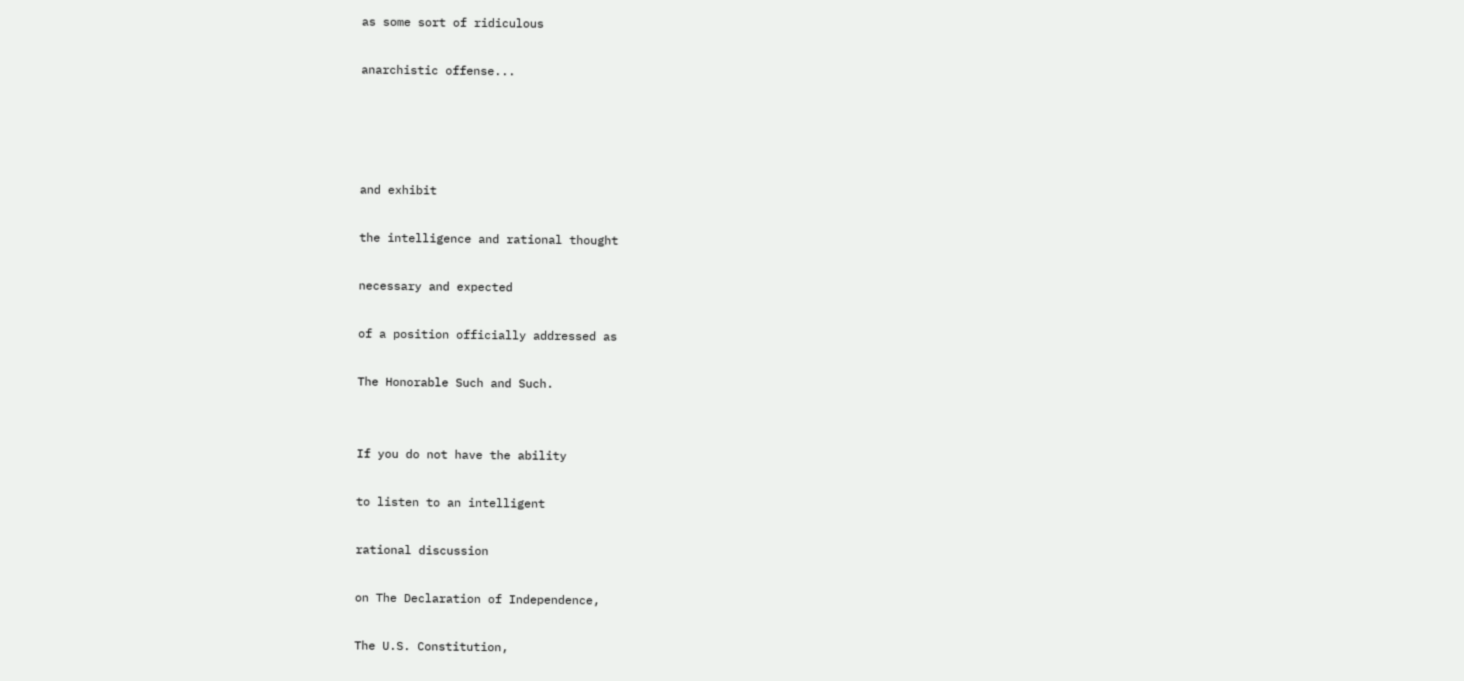as some sort of ridiculous

anarchistic offense...




and exhibit

the intelligence and rational thought

necessary and expected

of a position officially addressed as

The Honorable Such and Such.


If you do not have the ability

to listen to an intelligent

rational discussion

on The Declaration of Independence,

The U.S. Constitution,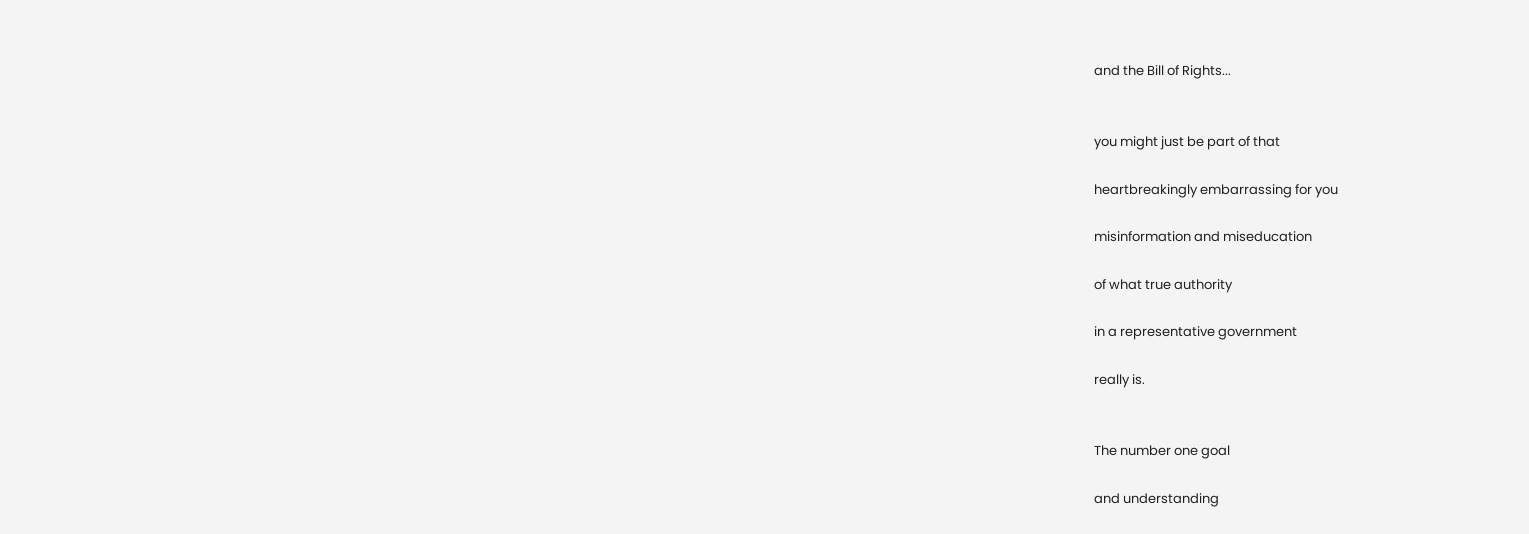and the Bill of Rights...


you might just be part of that

heartbreakingly embarrassing for you

misinformation and miseducation

of what true authority

in a representative government

really is.


The number one goal

and understanding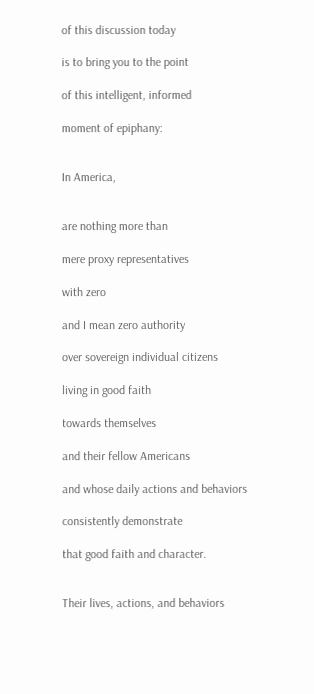of this discussion today

is to bring you to the point

of this intelligent, informed

moment of epiphany:


In America,


are nothing more than

mere proxy representatives

with zero

and I mean zero authority

over sovereign individual citizens

living in good faith

towards themselves

and their fellow Americans

and whose daily actions and behaviors

consistently demonstrate

that good faith and character.


Their lives, actions, and behaviors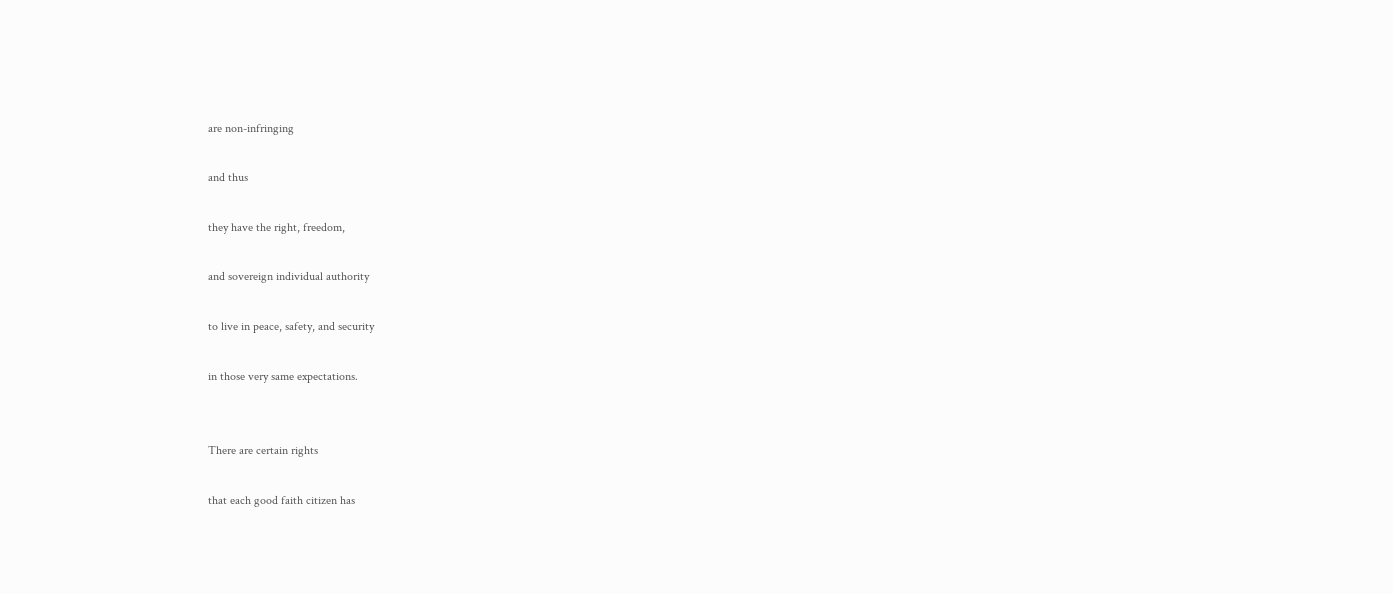are non-infringing

and thus

they have the right, freedom,

and sovereign individual authority

to live in peace, safety, and security

in those very same expectations.


There are certain rights

that each good faith citizen has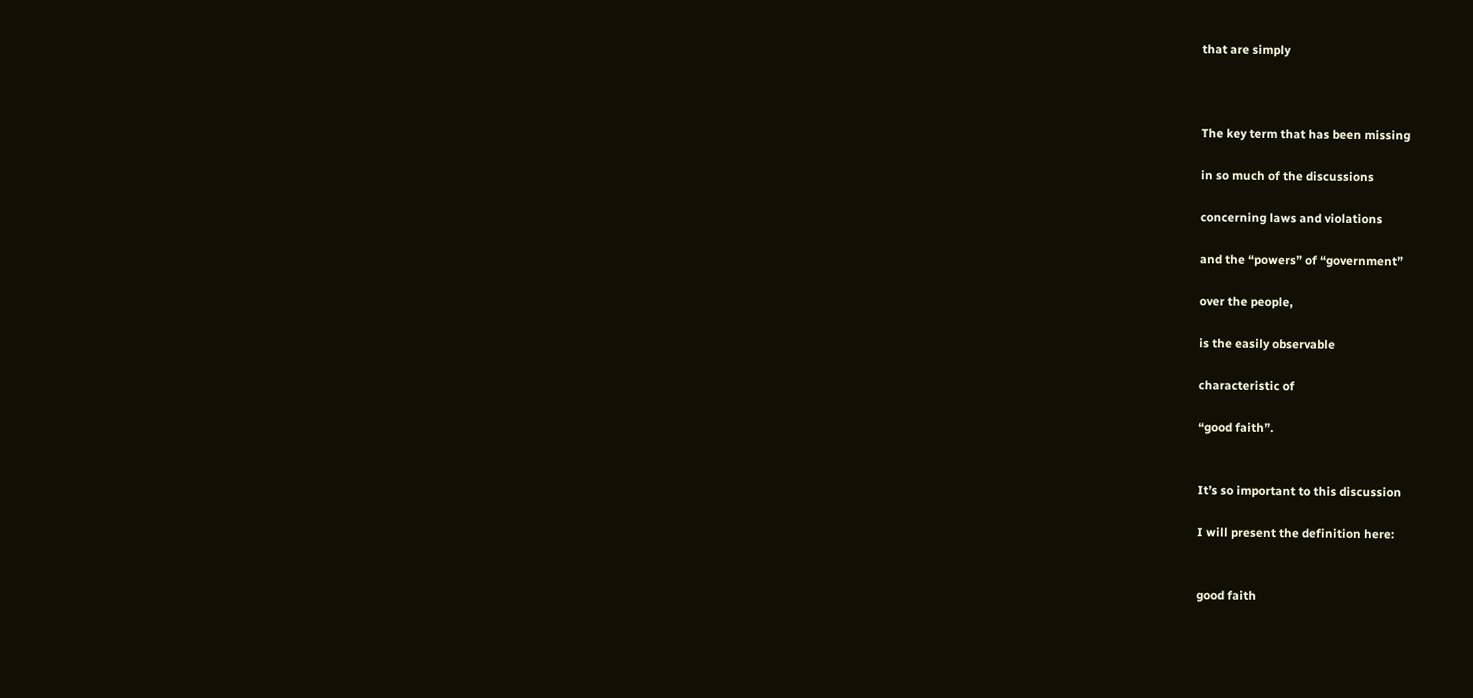that are simply



The key term that has been missing

in so much of the discussions

concerning laws and violations

and the “powers” of “government”

over the people,

is the easily observable

characteristic of

“good faith”.


It’s so important to this discussion

I will present the definition here:


good faith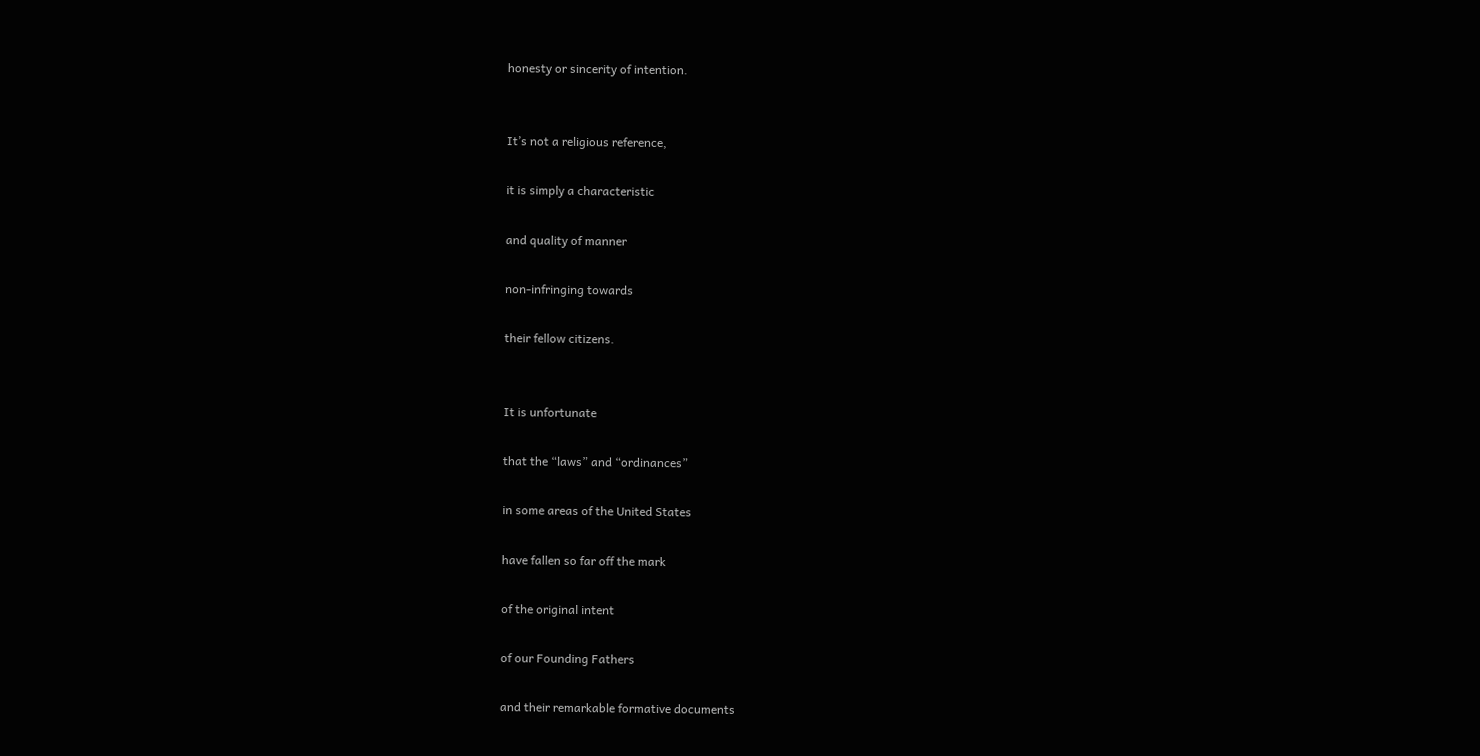honesty or sincerity of intention.


It’s not a religious reference,

it is simply a characteristic

and quality of manner

non-infringing towards

their fellow citizens.


It is unfortunate

that the “laws” and “ordinances”

in some areas of the United States

have fallen so far off the mark

of the original intent

of our Founding Fathers

and their remarkable formative documents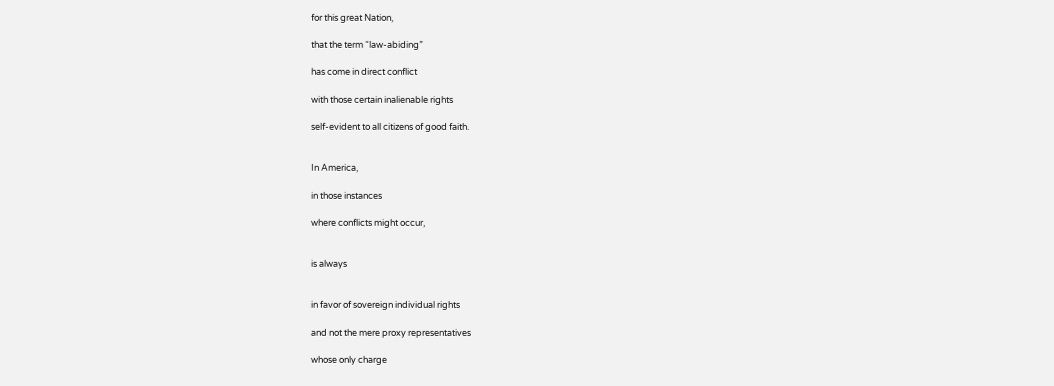for this great Nation,

that the term “law-abiding”

has come in direct conflict

with those certain inalienable rights

self-evident to all citizens of good faith.


In America,

in those instances

where conflicts might occur,


is always


in favor of sovereign individual rights

and not the mere proxy representatives

whose only charge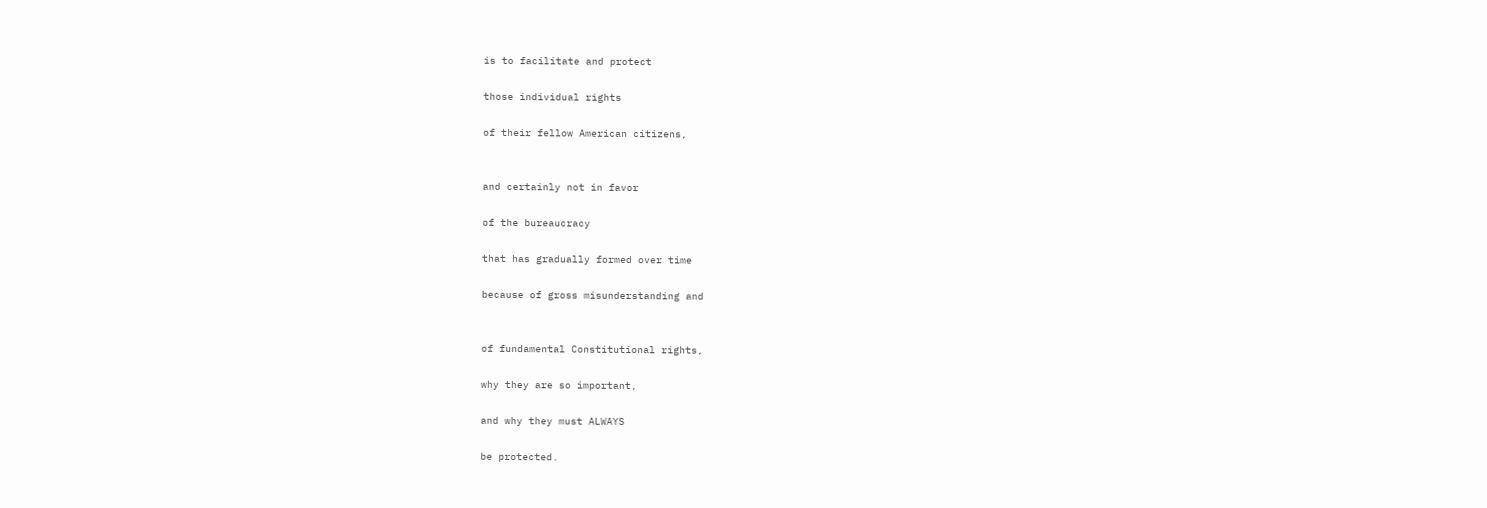is to facilitate and protect

those individual rights

of their fellow American citizens,


and certainly not in favor

of the bureaucracy

that has gradually formed over time

because of gross misunderstanding and


of fundamental Constitutional rights,

why they are so important,

and why they must ALWAYS

be protected.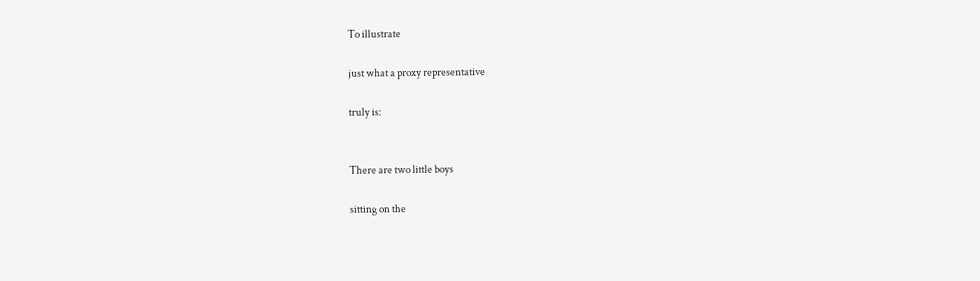To illustrate

just what a proxy representative

truly is:


There are two little boys

sitting on the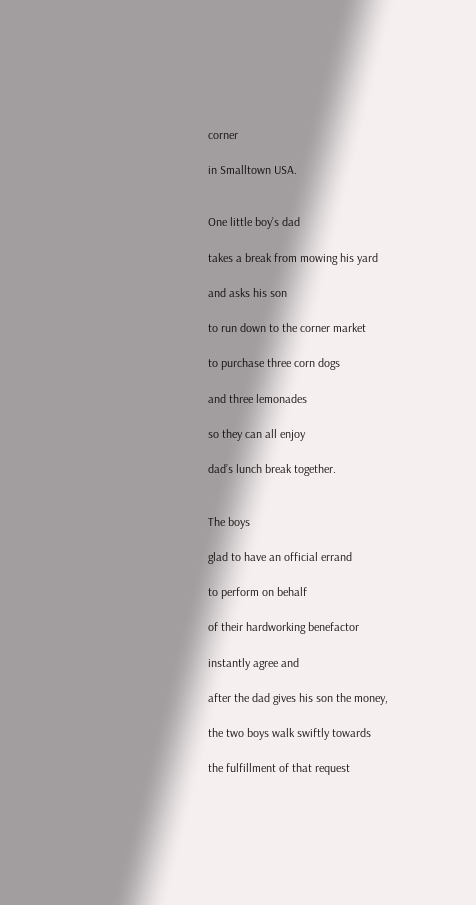corner

in Smalltown USA.


One little boy’s dad

takes a break from mowing his yard

and asks his son

to run down to the corner market

to purchase three corn dogs

and three lemonades

so they can all enjoy

dad’s lunch break together.


The boys

glad to have an official errand

to perform on behalf

of their hardworking benefactor

instantly agree and

after the dad gives his son the money,

the two boys walk swiftly towards

the fulfillment of that request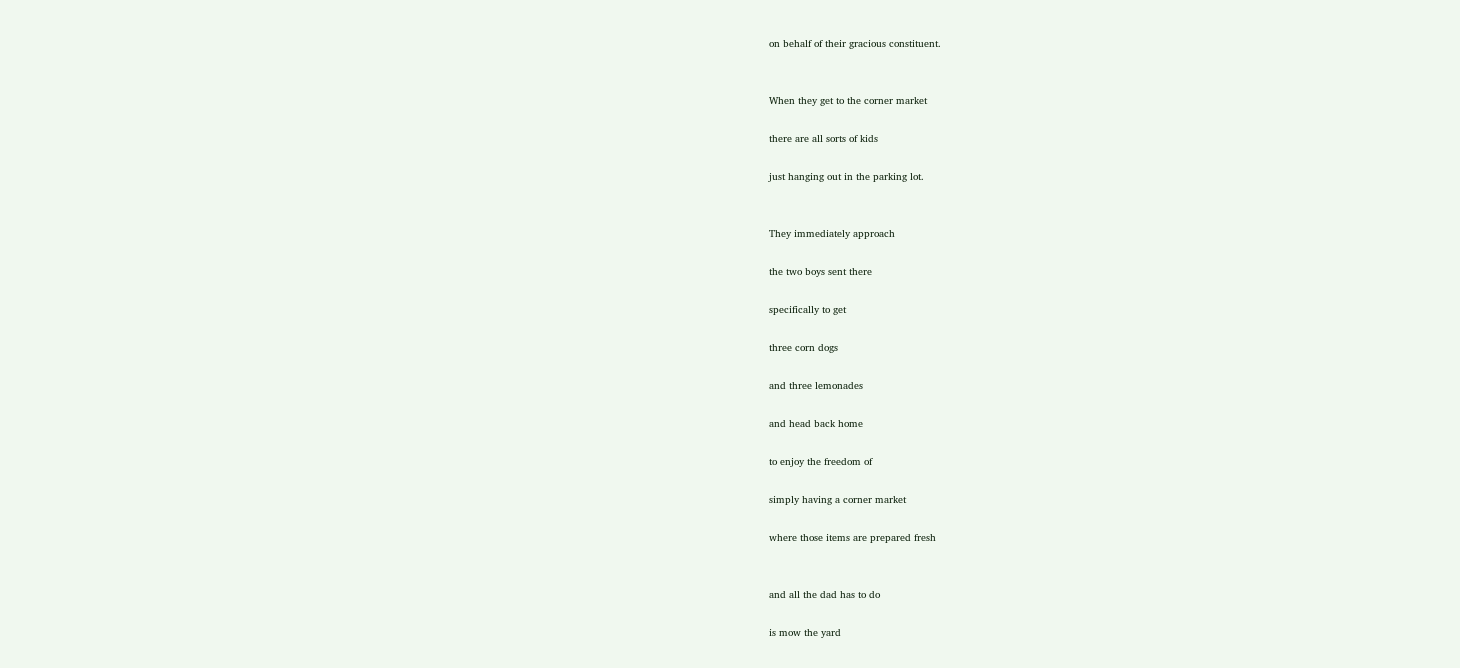on behalf of their gracious constituent.


When they get to the corner market

there are all sorts of kids

just hanging out in the parking lot.


They immediately approach

the two boys sent there

specifically to get

three corn dogs

and three lemonades

and head back home

to enjoy the freedom of

simply having a corner market

where those items are prepared fresh


and all the dad has to do

is mow the yard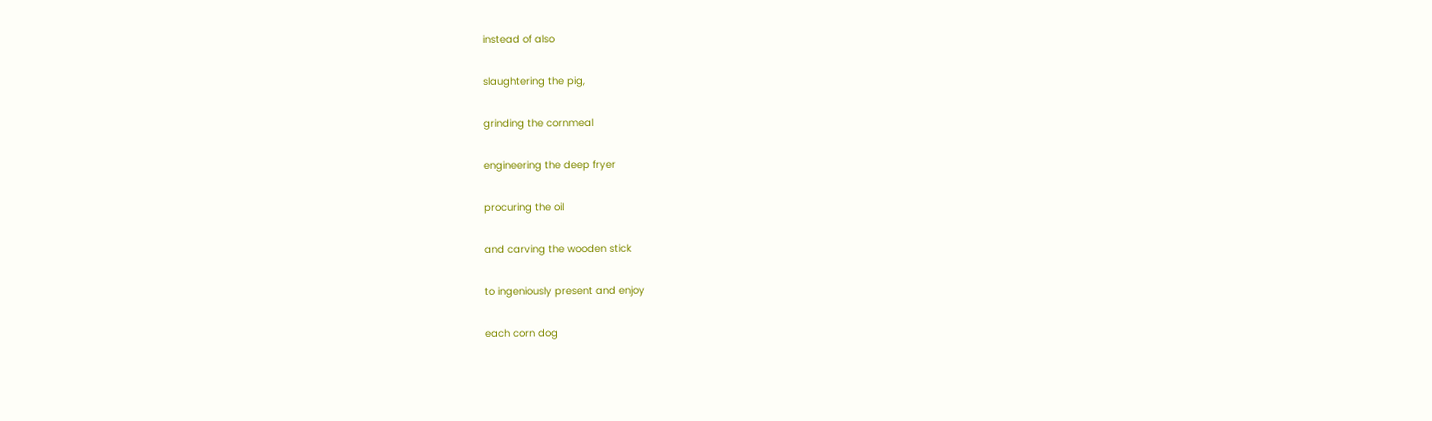instead of also

slaughtering the pig,

grinding the cornmeal

engineering the deep fryer

procuring the oil

and carving the wooden stick

to ingeniously present and enjoy

each corn dog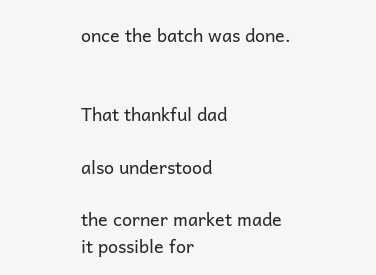once the batch was done.


That thankful dad

also understood

the corner market made it possible for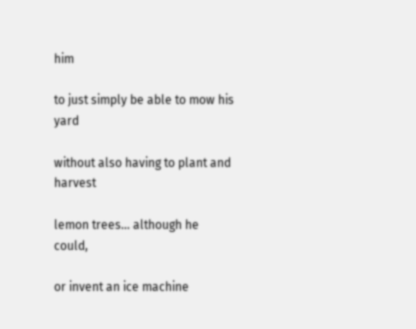him

to just simply be able to mow his yard

without also having to plant and harvest

lemon trees... although he could,

or invent an ice machine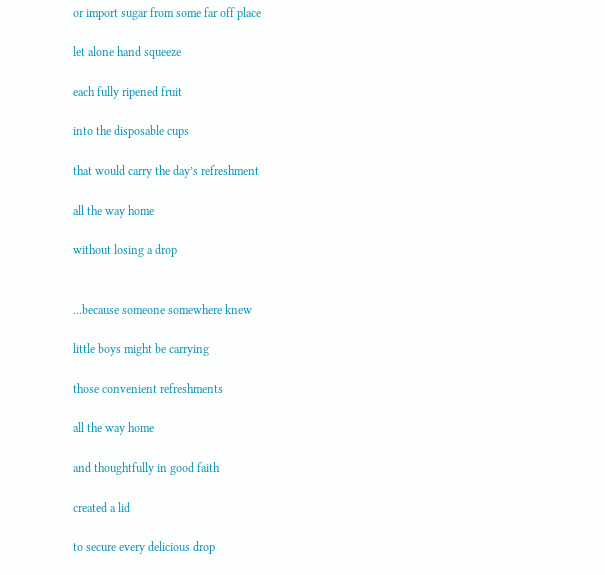or import sugar from some far off place

let alone hand squeeze

each fully ripened fruit

into the disposable cups

that would carry the day’s refreshment

all the way home

without losing a drop


...because someone somewhere knew

little boys might be carrying

those convenient refreshments

all the way home

and thoughtfully in good faith

created a lid

to secure every delicious drop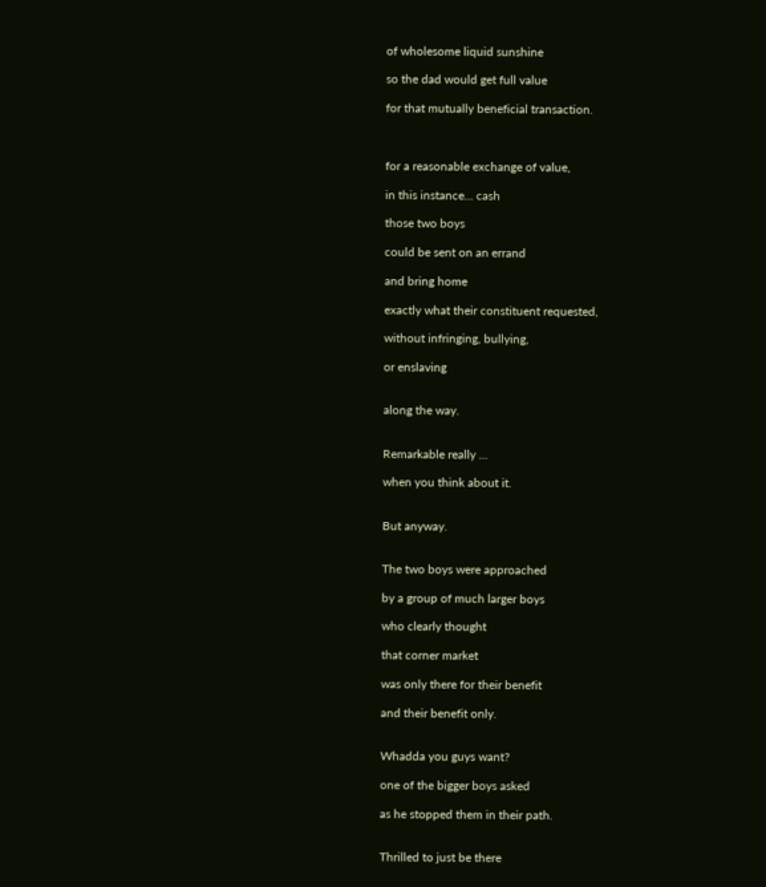of wholesome liquid sunshine

so the dad would get full value

for that mutually beneficial transaction.



for a reasonable exchange of value,

in this instance... cash

those two boys

could be sent on an errand

and bring home

exactly what their constituent requested,

without infringing, bullying,

or enslaving


along the way.


Remarkable really ...

when you think about it.


But anyway.


The two boys were approached

by a group of much larger boys

who clearly thought

that corner market

was only there for their benefit

and their benefit only.


Whadda you guys want?

one of the bigger boys asked

as he stopped them in their path.


Thrilled to just be there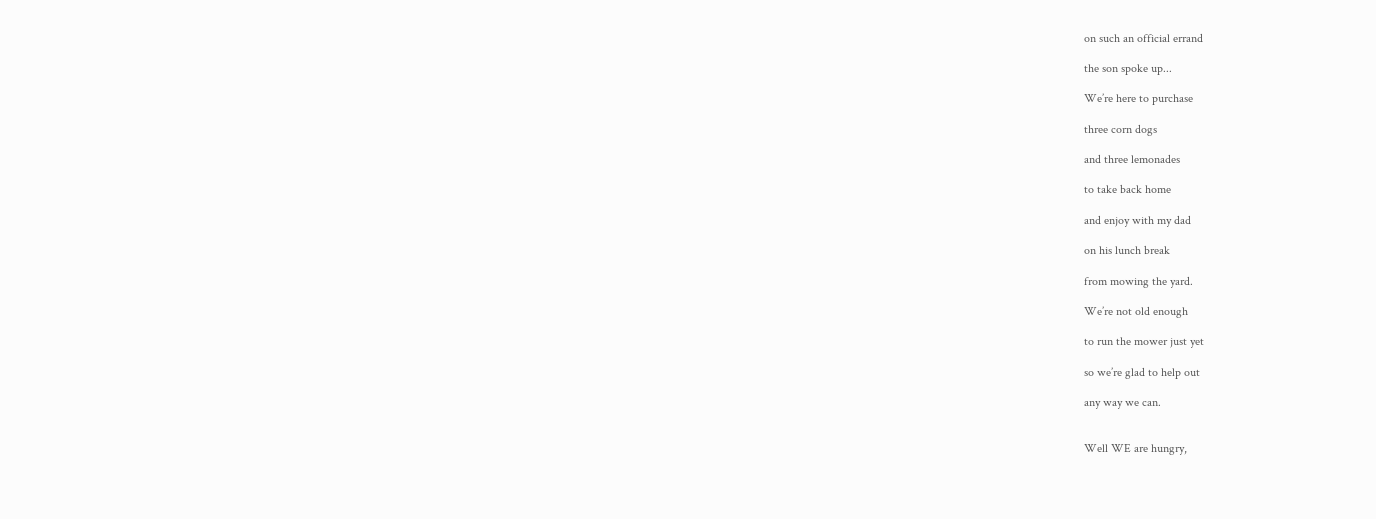on such an official errand

the son spoke up...

We’re here to purchase

three corn dogs

and three lemonades

to take back home

and enjoy with my dad

on his lunch break

from mowing the yard.

We’re not old enough

to run the mower just yet

so we’re glad to help out

any way we can.


Well WE are hungry,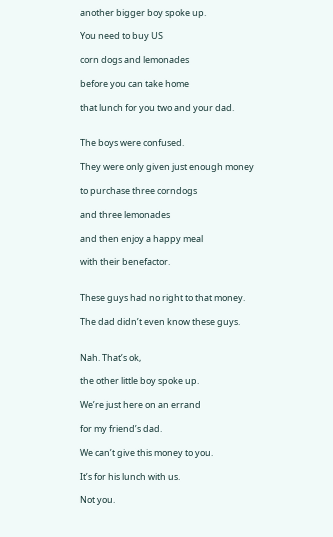another bigger boy spoke up.

You need to buy US

corn dogs and lemonades

before you can take home

that lunch for you two and your dad.


The boys were confused.

They were only given just enough money

to purchase three corndogs

and three lemonades

and then enjoy a happy meal

with their benefactor.


These guys had no right to that money.

The dad didn’t even know these guys.


Nah. That’s ok,

the other little boy spoke up.

We’re just here on an errand

for my friend’s dad.

We can’t give this money to you.

It’s for his lunch with us.

Not you.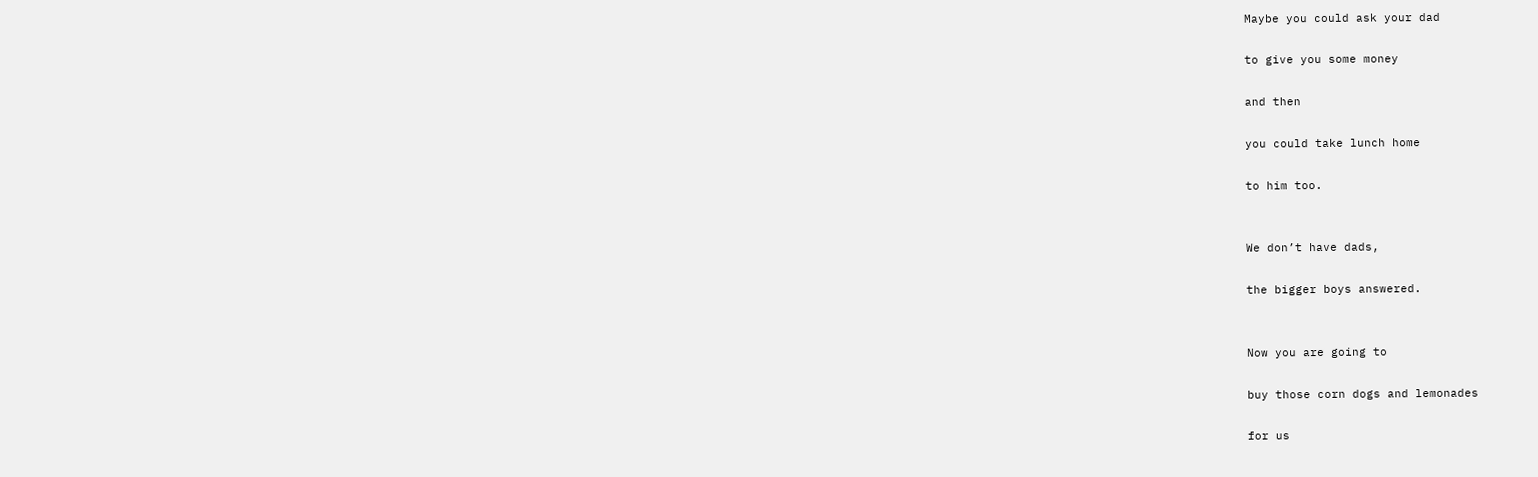Maybe you could ask your dad

to give you some money

and then

you could take lunch home

to him too.


We don’t have dads,

the bigger boys answered.


Now you are going to

buy those corn dogs and lemonades

for us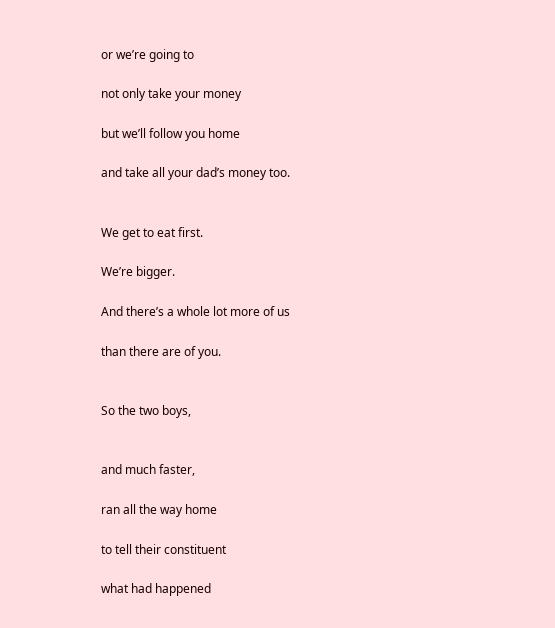or we’re going to

not only take your money

but we’ll follow you home

and take all your dad’s money too.


We get to eat first.

We’re bigger.

And there’s a whole lot more of us

than there are of you.


So the two boys,


and much faster,

ran all the way home

to tell their constituent

what had happened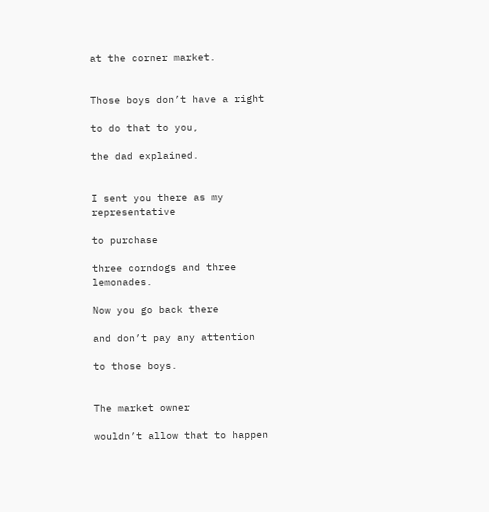at the corner market.


Those boys don’t have a right

to do that to you,

the dad explained.


I sent you there as my representative

to purchase

three corndogs and three lemonades.

Now you go back there

and don’t pay any attention

to those boys.


The market owner

wouldn’t allow that to happen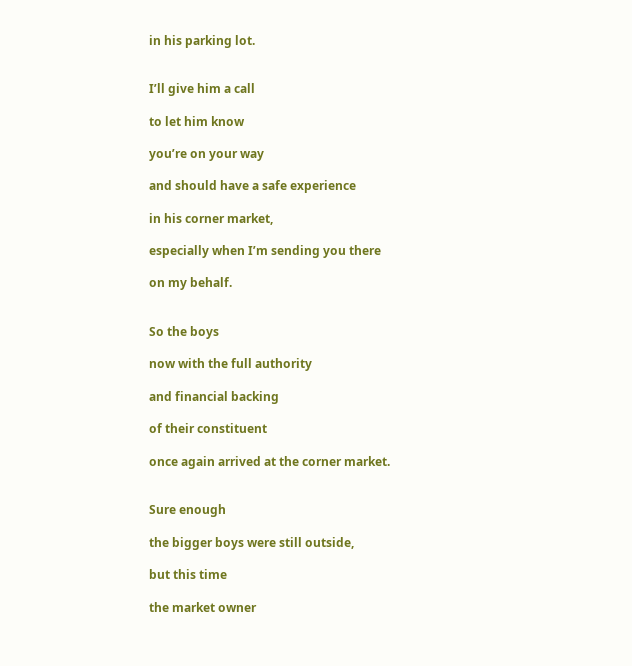in his parking lot.


I’ll give him a call

to let him know

you’re on your way

and should have a safe experience

in his corner market,

especially when I’m sending you there

on my behalf.


So the boys

now with the full authority

and financial backing

of their constituent

once again arrived at the corner market.


Sure enough

the bigger boys were still outside,

but this time

the market owner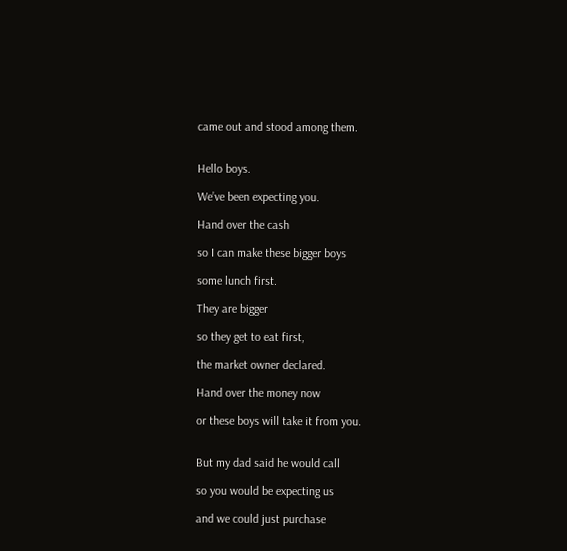came out and stood among them.


Hello boys.

We’ve been expecting you.

Hand over the cash

so I can make these bigger boys

some lunch first.

They are bigger

so they get to eat first,

the market owner declared.

Hand over the money now

or these boys will take it from you.


But my dad said he would call

so you would be expecting us

and we could just purchase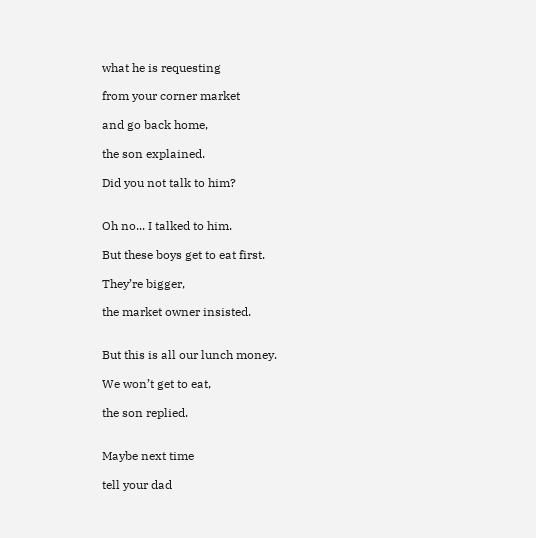what he is requesting

from your corner market

and go back home,

the son explained.

Did you not talk to him?


Oh no... I talked to him.

But these boys get to eat first.

They’re bigger,

the market owner insisted.


But this is all our lunch money.

We won’t get to eat,

the son replied.


Maybe next time

tell your dad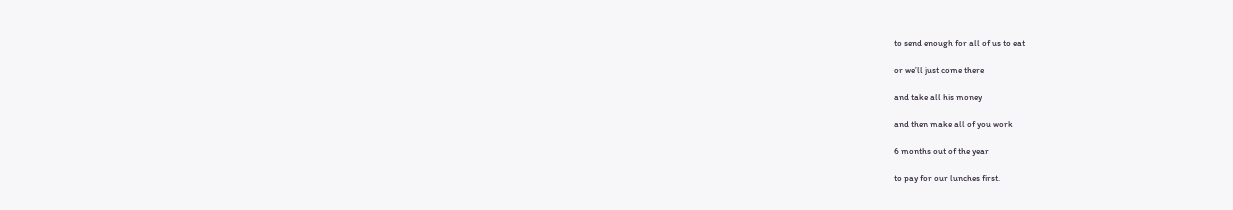to send enough for all of us to eat

or we’ll just come there

and take all his money

and then make all of you work

6 months out of the year

to pay for our lunches first.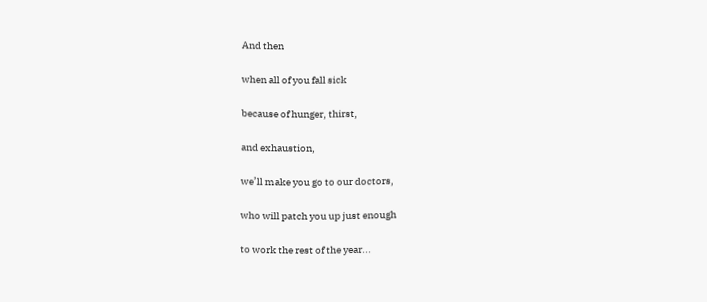And then

when all of you fall sick

because of hunger, thirst,

and exhaustion,

we’ll make you go to our doctors,

who will patch you up just enough

to work the rest of the year...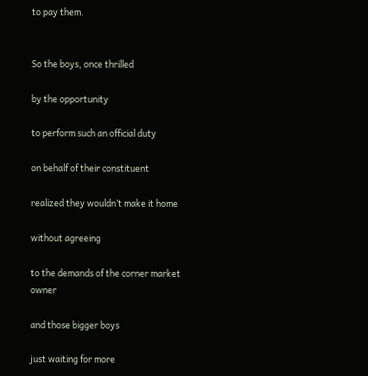to pay them.


So the boys, once thrilled

by the opportunity

to perform such an official duty

on behalf of their constituent

realized they wouldn’t make it home

without agreeing

to the demands of the corner market owner

and those bigger boys

just waiting for more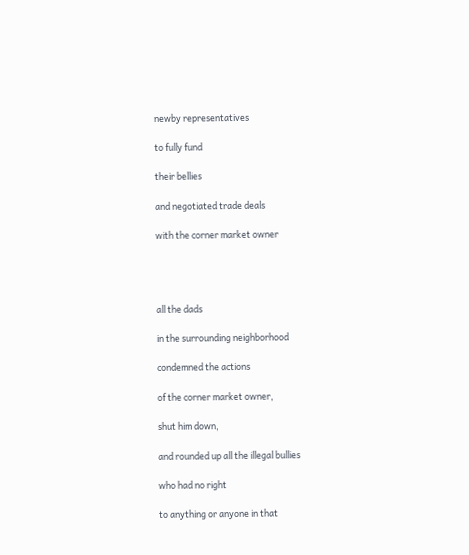newby representatives

to fully fund

their bellies

and negotiated trade deals

with the corner market owner




all the dads

in the surrounding neighborhood

condemned the actions

of the corner market owner,

shut him down,

and rounded up all the illegal bullies

who had no right

to anything or anyone in that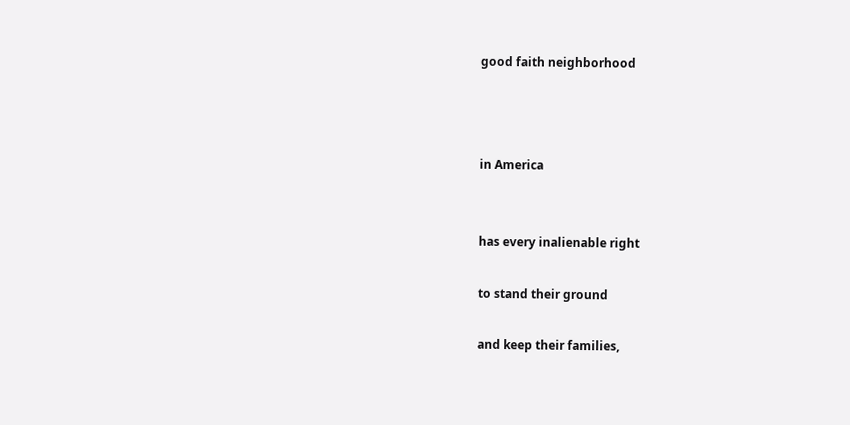good faith neighborhood



in America


has every inalienable right

to stand their ground

and keep their families,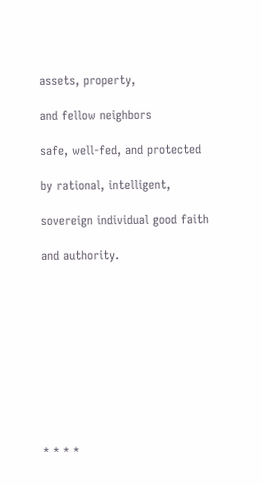assets, property,

and fellow neighbors

safe, well-fed, and protected

by rational, intelligent,

sovereign individual good faith

and authority.










* * * *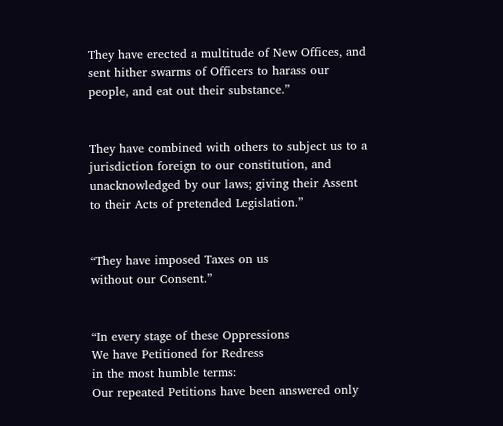They have erected a multitude of New Offices, and sent hither swarms of Officers to harass our people, and eat out their substance.”


They have combined with others to subject us to a jurisdiction foreign to our constitution, and unacknowledged by our laws; giving their Assent to their Acts of pretended Legislation.”


“They have imposed Taxes on us
without our Consent.”


“In every stage of these Oppressions
We have Petitioned for Redress
in the most humble terms:
Our repeated Petitions have been answered only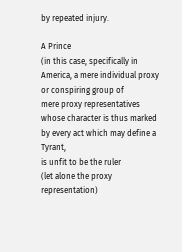by repeated injury.

A Prince
(in this case, specifically in America, a mere individual proxy or conspiring group of
mere proxy representatives
whose character is thus marked by every act which may define a Tyrant,
is unfit to be the ruler
(let alone the proxy representation)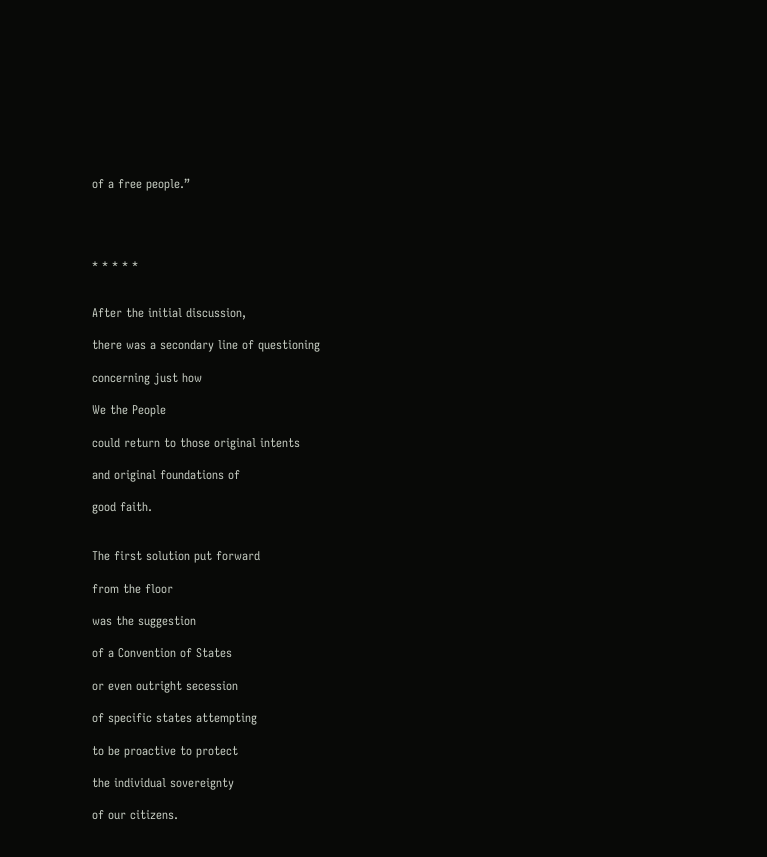of a free people.”




* * * * *


After the initial discussion,

there was a secondary line of questioning

concerning just how

We the People

could return to those original intents

and original foundations of

good faith.


The first solution put forward

from the floor

was the suggestion

of a Convention of States

or even outright secession

of specific states attempting

to be proactive to protect

the individual sovereignty

of our citizens.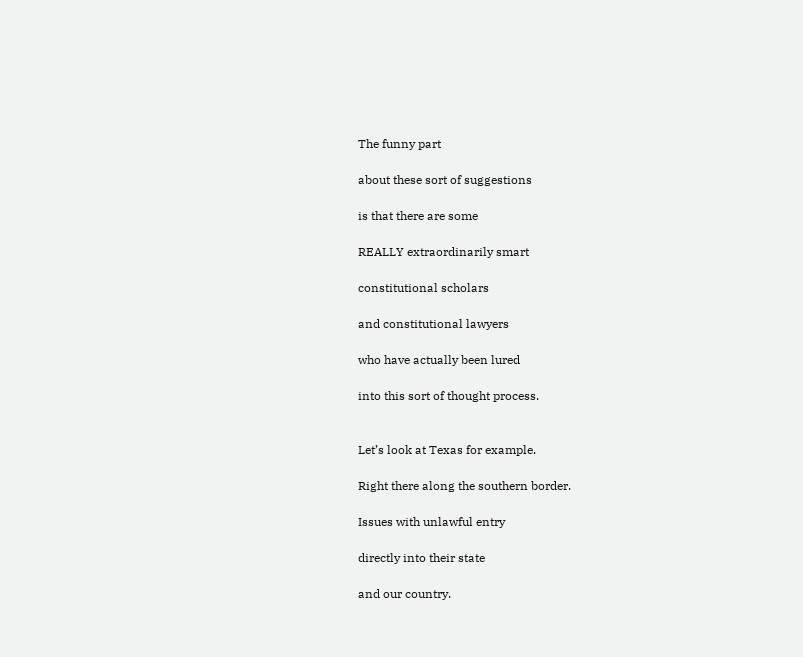The funny part

about these sort of suggestions

is that there are some

REALLY extraordinarily smart

constitutional scholars

and constitutional lawyers

who have actually been lured

into this sort of thought process.


Let’s look at Texas for example.

Right there along the southern border.

Issues with unlawful entry

directly into their state

and our country.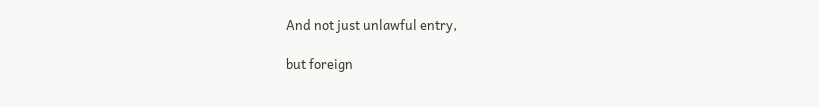And not just unlawful entry,

but foreign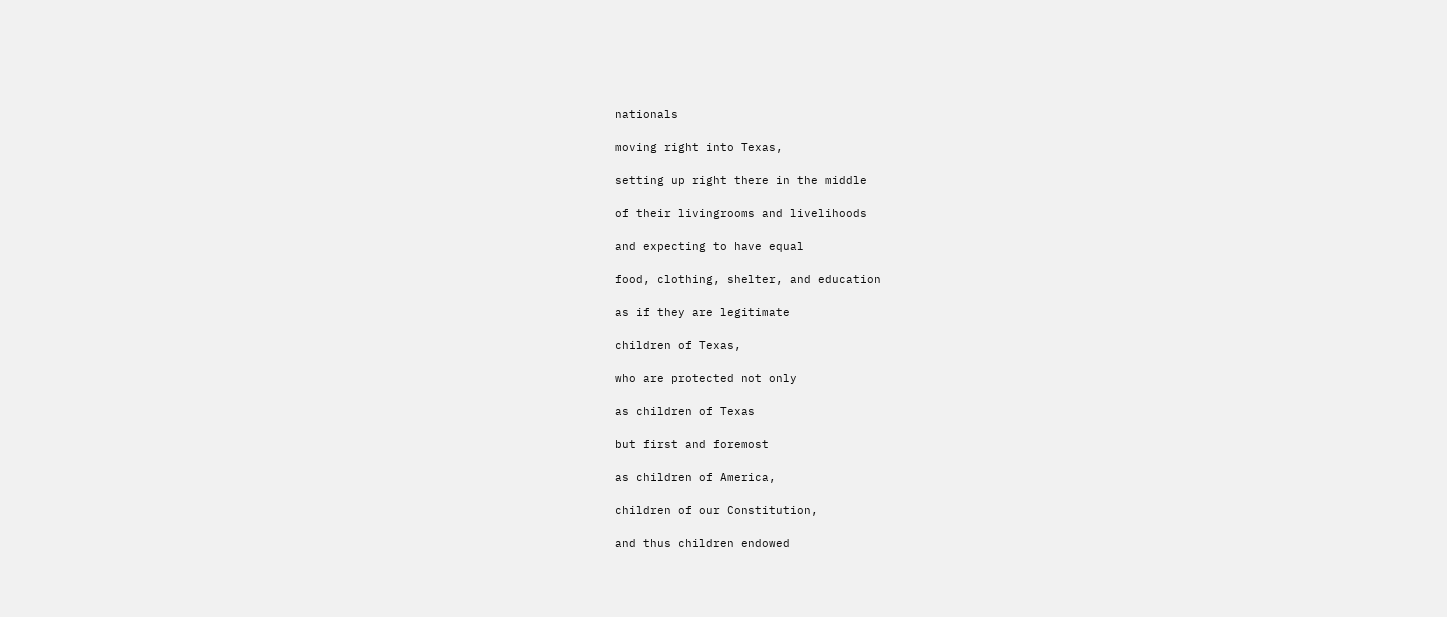nationals

moving right into Texas,

setting up right there in the middle

of their livingrooms and livelihoods

and expecting to have equal

food, clothing, shelter, and education

as if they are legitimate

children of Texas,

who are protected not only

as children of Texas

but first and foremost

as children of America,

children of our Constitution,

and thus children endowed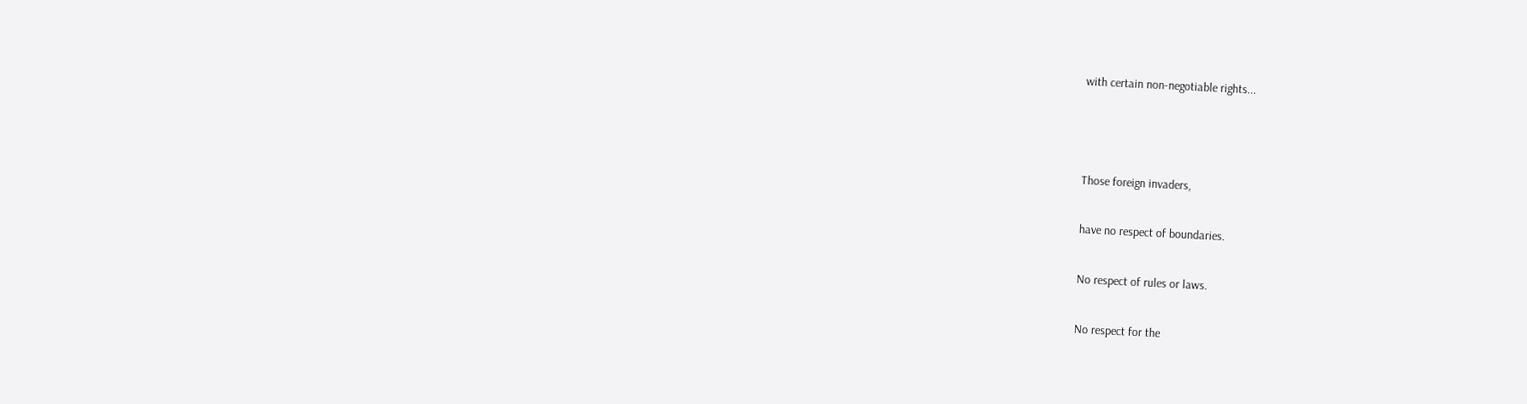with certain non-negotiable rights...



Those foreign invaders,

have no respect of boundaries.

No respect of rules or laws.

No respect for the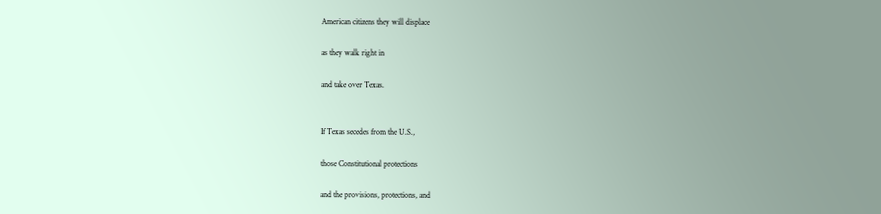American citizens they will displace

as they walk right in

and take over Texas.


If Texas secedes from the U.S.,

those Constitutional protections

and the provisions, protections, and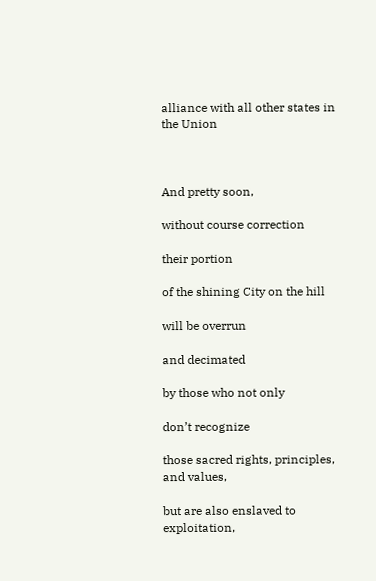alliance with all other states in the Union



And pretty soon,

without course correction

their portion

of the shining City on the hill

will be overrun

and decimated

by those who not only

don’t recognize

those sacred rights, principles, and values,

but are also enslaved to exploitation,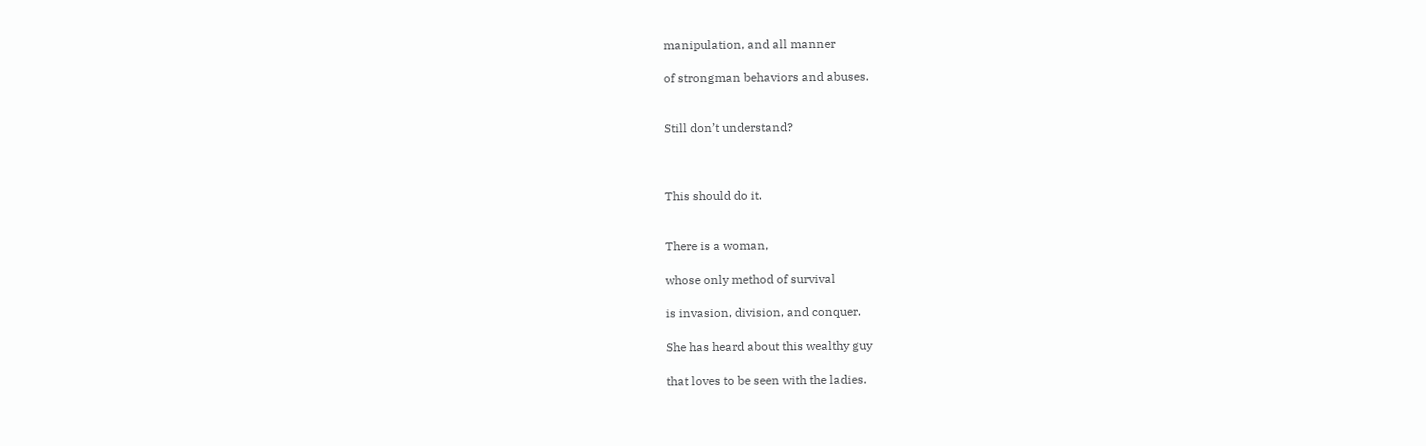manipulation, and all manner

of strongman behaviors and abuses.


Still don’t understand?



This should do it.


There is a woman,

whose only method of survival

is invasion, division, and conquer.

She has heard about this wealthy guy

that loves to be seen with the ladies.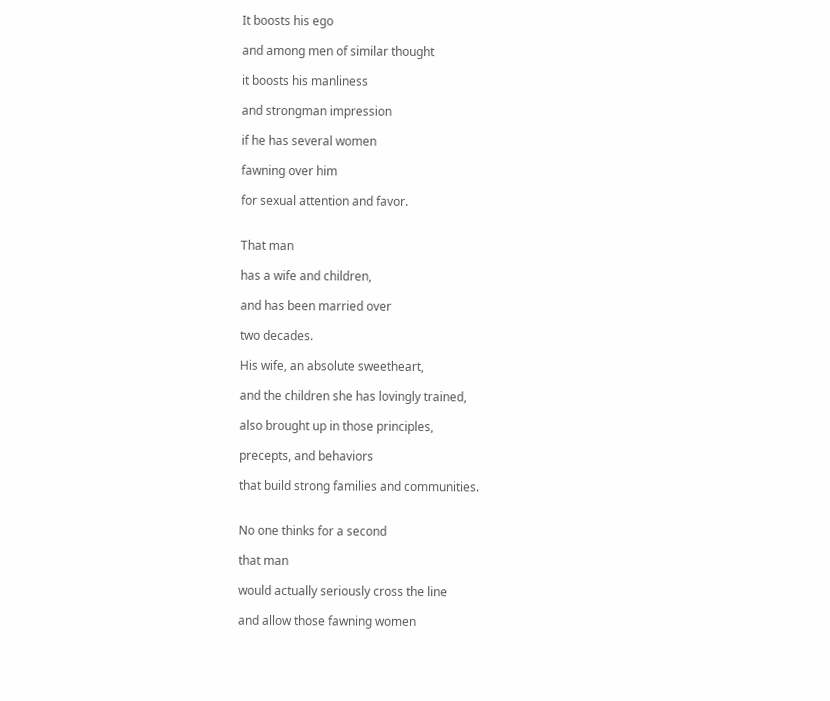It boosts his ego

and among men of similar thought

it boosts his manliness

and strongman impression

if he has several women

fawning over him

for sexual attention and favor.


That man

has a wife and children,

and has been married over

two decades.

His wife, an absolute sweetheart,

and the children she has lovingly trained,

also brought up in those principles,

precepts, and behaviors

that build strong families and communities.


No one thinks for a second

that man

would actually seriously cross the line

and allow those fawning women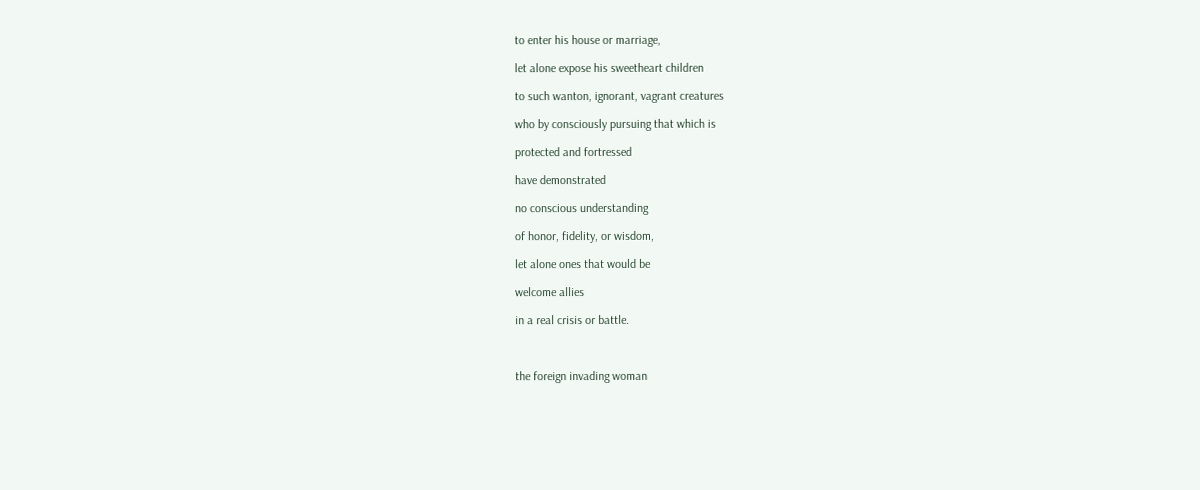to enter his house or marriage,

let alone expose his sweetheart children

to such wanton, ignorant, vagrant creatures

who by consciously pursuing that which is

protected and fortressed

have demonstrated

no conscious understanding

of honor, fidelity, or wisdom,

let alone ones that would be

welcome allies

in a real crisis or battle.



the foreign invading woman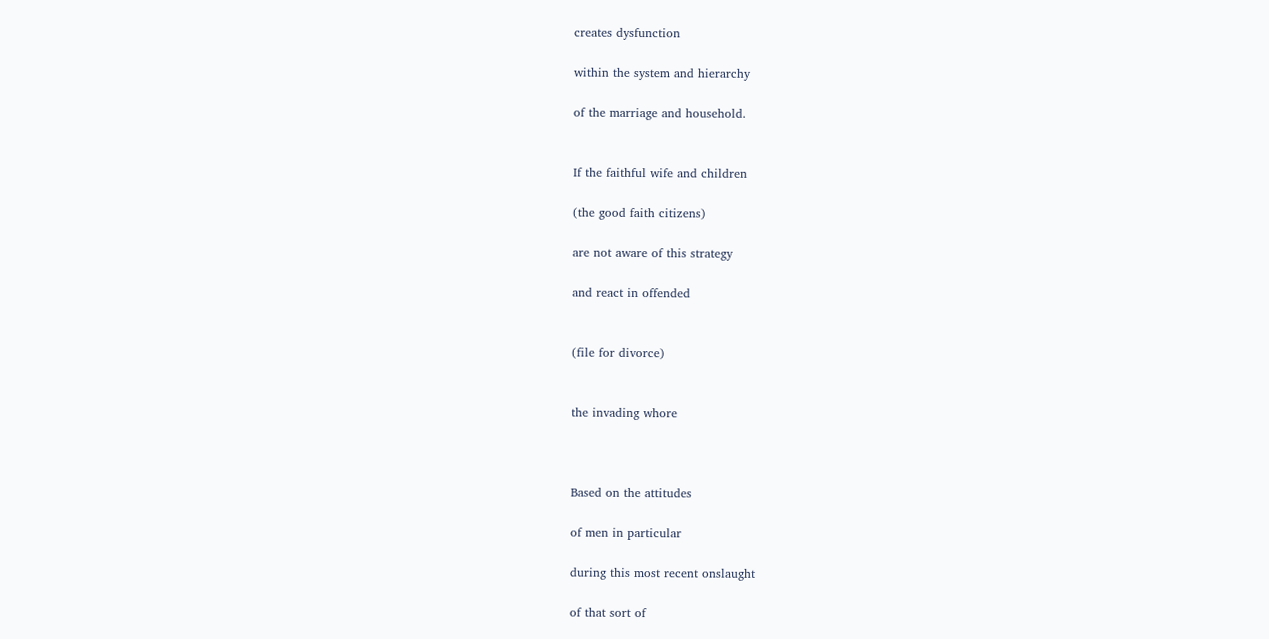creates dysfunction

within the system and hierarchy

of the marriage and household.


If the faithful wife and children

(the good faith citizens)

are not aware of this strategy

and react in offended


(file for divorce)


the invading whore



Based on the attitudes

of men in particular

during this most recent onslaught

of that sort of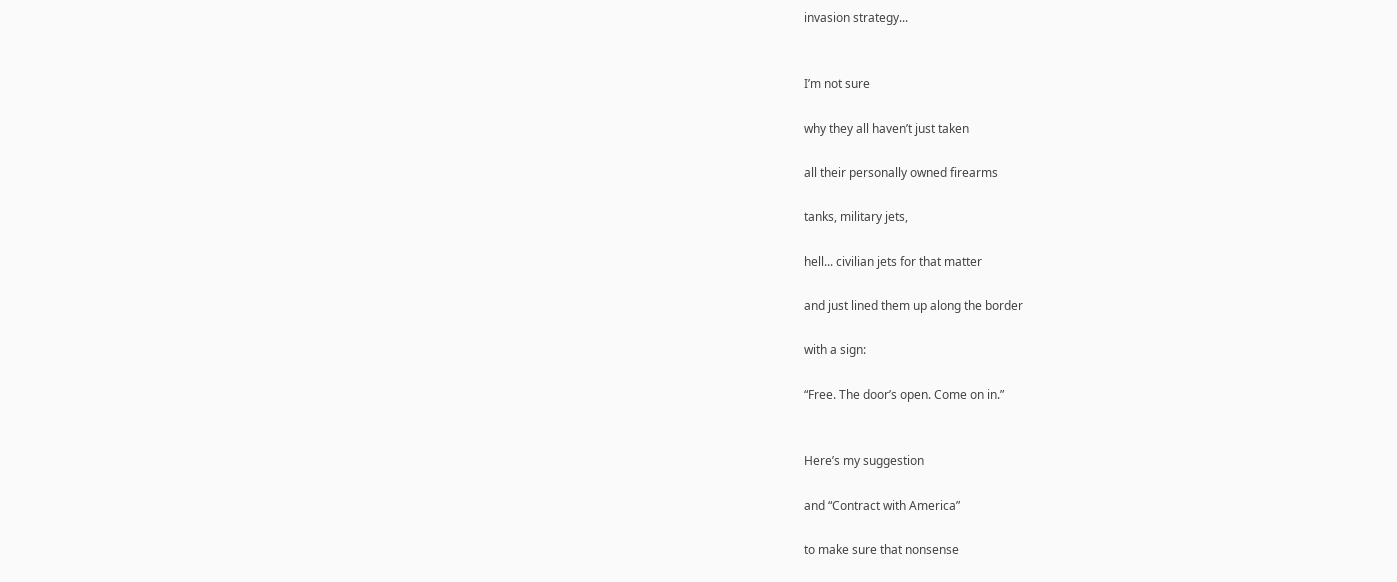invasion strategy...


I’m not sure

why they all haven’t just taken

all their personally owned firearms

tanks, military jets,

hell... civilian jets for that matter

and just lined them up along the border

with a sign:

“Free. The door’s open. Come on in.”


Here’s my suggestion

and “Contract with America”

to make sure that nonsense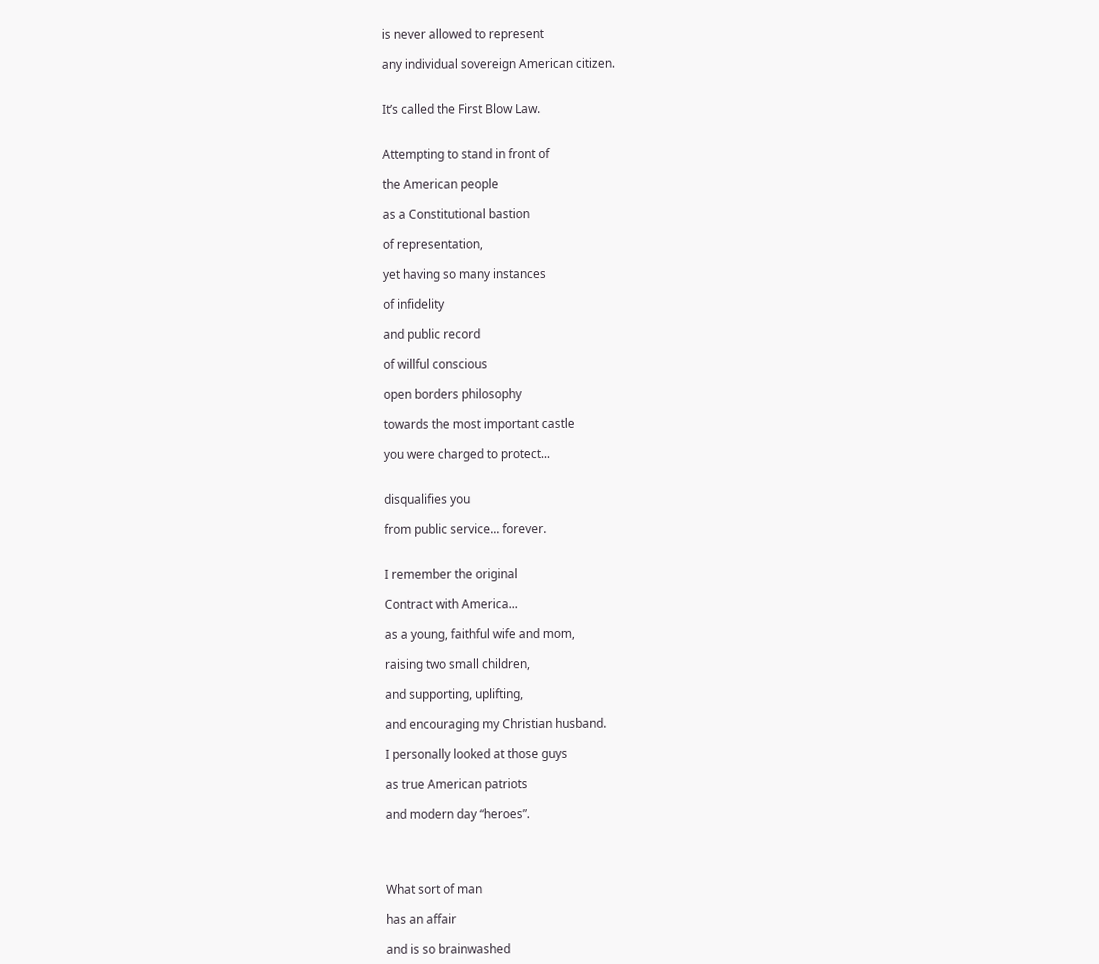is never allowed to represent

any individual sovereign American citizen.


It’s called the First Blow Law.


Attempting to stand in front of

the American people

as a Constitutional bastion

of representation,

yet having so many instances

of infidelity

and public record

of willful conscious

open borders philosophy

towards the most important castle

you were charged to protect...


disqualifies you

from public service... forever.


I remember the original

Contract with America...

as a young, faithful wife and mom,

raising two small children,

and supporting, uplifting,

and encouraging my Christian husband.

I personally looked at those guys

as true American patriots

and modern day “heroes”.




What sort of man

has an affair

and is so brainwashed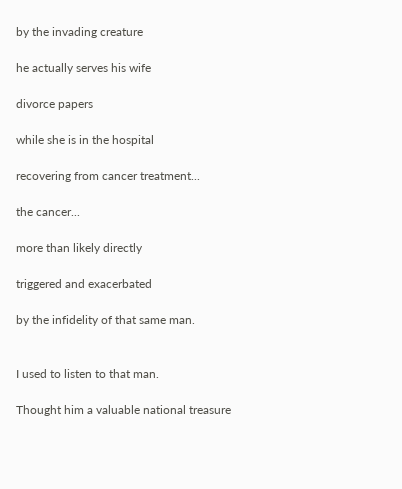by the invading creature

he actually serves his wife

divorce papers

while she is in the hospital

recovering from cancer treatment...

the cancer...

more than likely directly

triggered and exacerbated

by the infidelity of that same man.


I used to listen to that man.

Thought him a valuable national treasure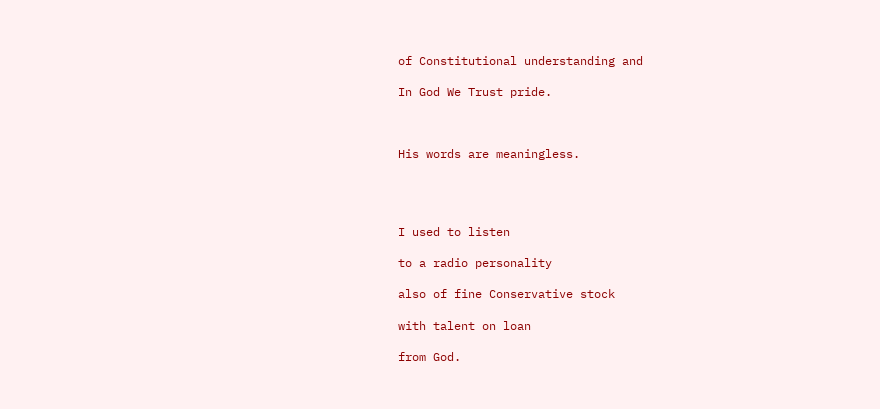of Constitutional understanding and

In God We Trust pride.



His words are meaningless.




I used to listen

to a radio personality

also of fine Conservative stock

with talent on loan

from God.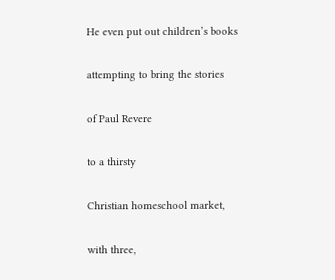He even put out children’s books

attempting to bring the stories

of Paul Revere

to a thirsty

Christian homeschool market,

with three,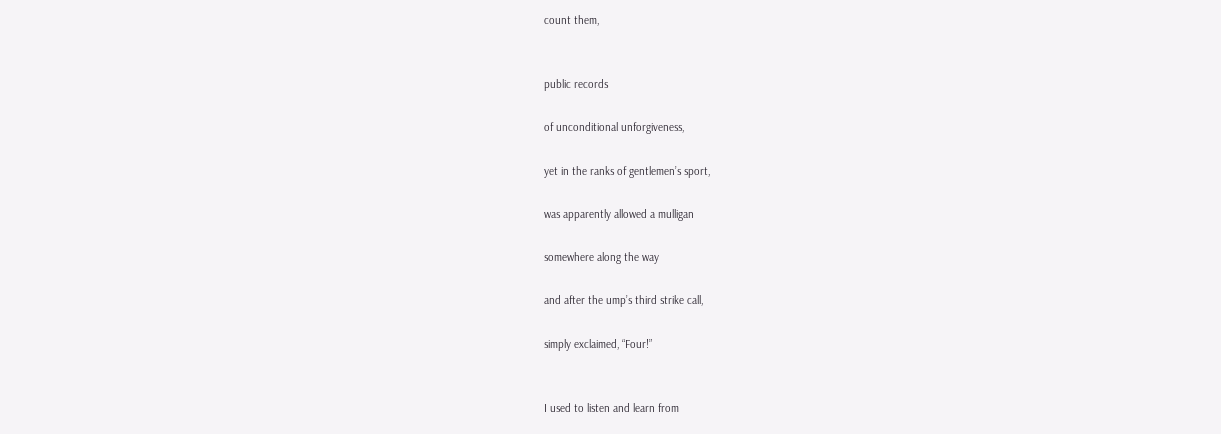count them,


public records

of unconditional unforgiveness,

yet in the ranks of gentlemen’s sport,

was apparently allowed a mulligan

somewhere along the way

and after the ump’s third strike call,

simply exclaimed, “Four!”


I used to listen and learn from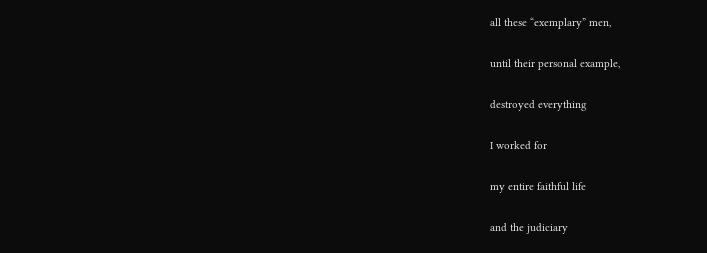all these “exemplary” men,

until their personal example,

destroyed everything

I worked for

my entire faithful life

and the judiciary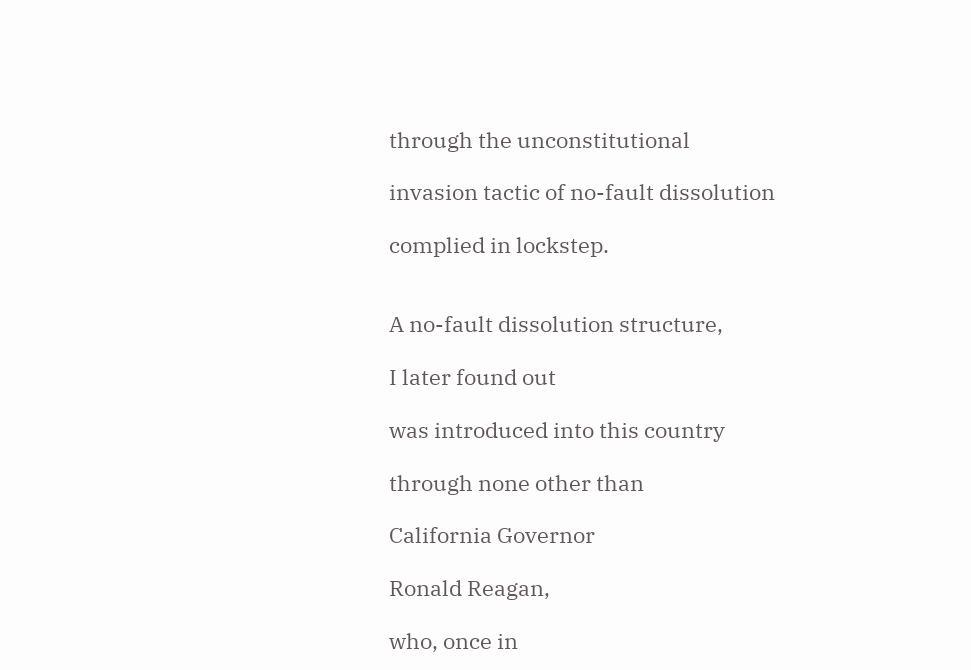through the unconstitutional

invasion tactic of no-fault dissolution

complied in lockstep.


A no-fault dissolution structure,

I later found out

was introduced into this country

through none other than

California Governor

Ronald Reagan,

who, once in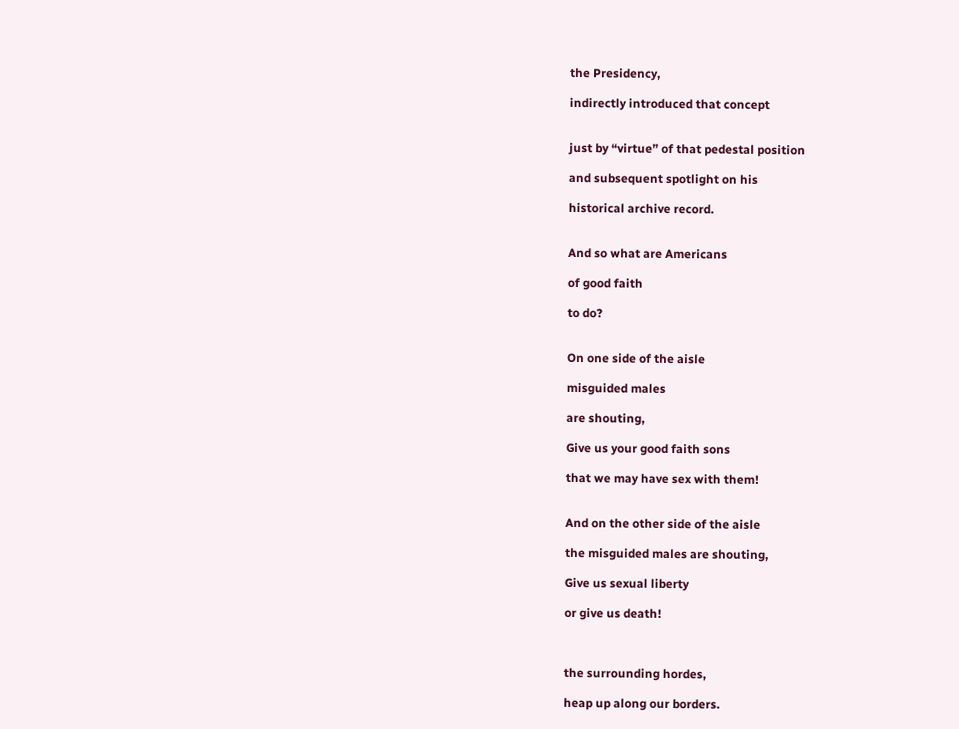the Presidency,

indirectly introduced that concept


just by “virtue” of that pedestal position

and subsequent spotlight on his

historical archive record.


And so what are Americans

of good faith

to do?


On one side of the aisle

misguided males

are shouting,

Give us your good faith sons

that we may have sex with them!


And on the other side of the aisle

the misguided males are shouting,

Give us sexual liberty

or give us death!



the surrounding hordes,

heap up along our borders.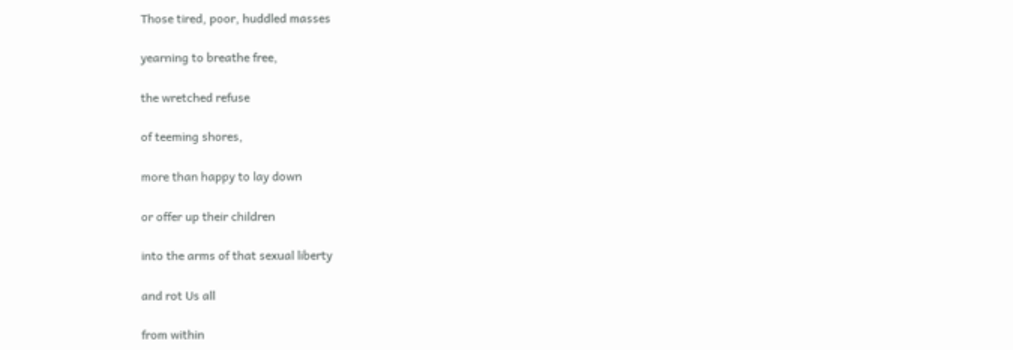Those tired, poor, huddled masses

yearning to breathe free,

the wretched refuse

of teeming shores,

more than happy to lay down

or offer up their children

into the arms of that sexual liberty

and rot Us all

from within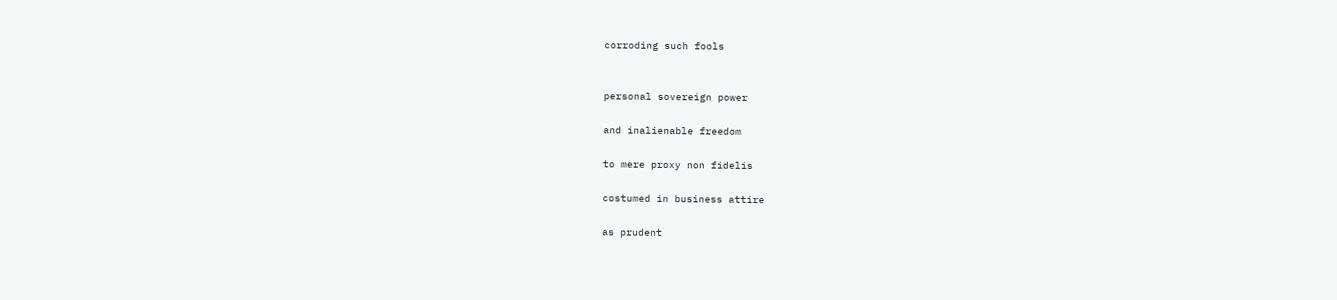corroding such fools


personal sovereign power

and inalienable freedom

to mere proxy non fidelis

costumed in business attire

as prudent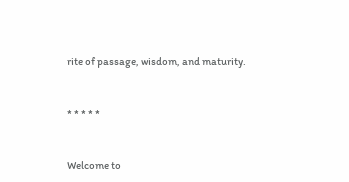rite of passage, wisdom, and maturity.



* * * * *



Welcome to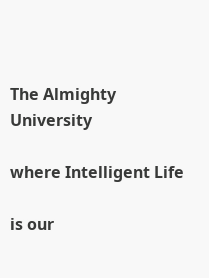The Almighty University

where Intelligent Life

is our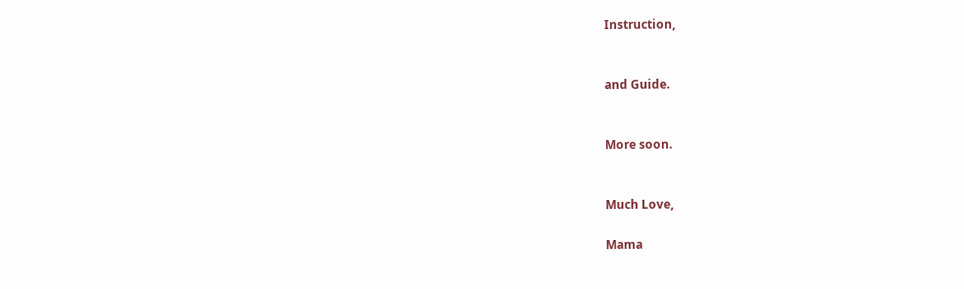Instruction,


and Guide.


More soon.


Much Love,

Mama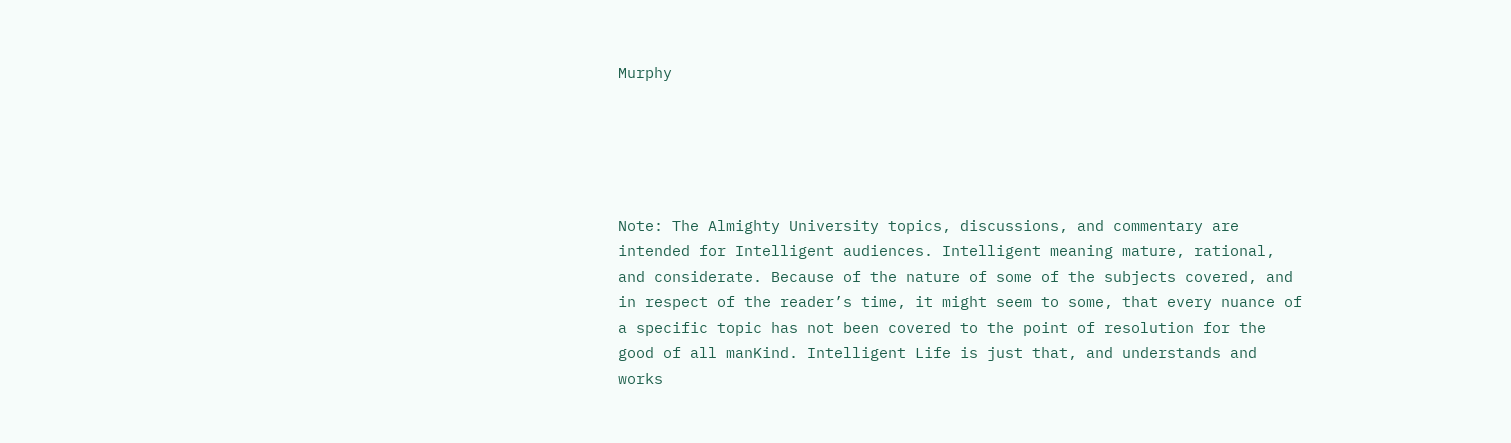Murphy





Note: The Almighty University topics, discussions, and commentary are intended for Intelligent audiences. Intelligent meaning mature, rational, and considerate. Because of the nature of some of the subjects covered, and in respect of the reader’s time, it might seem to some, that every nuance of a specific topic has not been covered to the point of resolution for the good of all manKind. Intelligent Life is just that, and understands and works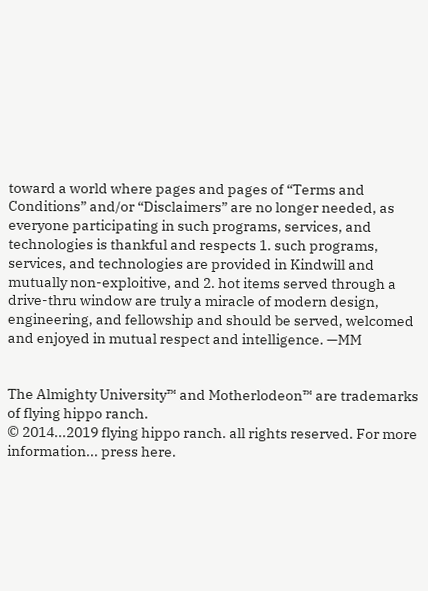toward a world where pages and pages of “Terms and Conditions” and/or “Disclaimers” are no longer needed, as everyone participating in such programs, services, and technologies is thankful and respects 1. such programs, services, and technologies are provided in Kindwill and mutually non-exploitive, and 2. hot items served through a drive-thru window are truly a miracle of modern design, engineering, and fellowship and should be served, welcomed and enjoyed in mutual respect and intelligence. —MM


The Almighty University™ and Motherlodeon™ are trademarks of flying hippo ranch.
© 2014...2019 flying hippo ranch. all rights reserved. For more information... press here.